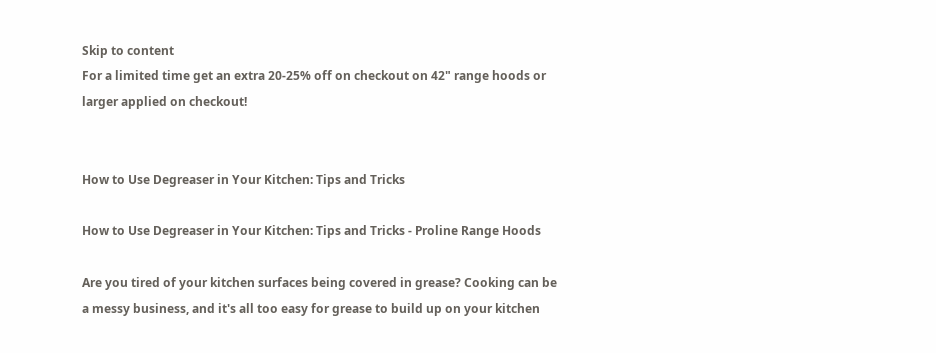Skip to content
For a limited time get an extra 20-25% off on checkout on 42" range hoods or larger applied on checkout!


How to Use Degreaser in Your Kitchen: Tips and Tricks

How to Use Degreaser in Your Kitchen: Tips and Tricks - Proline Range Hoods

Are you tired of your kitchen surfaces being covered in grease? Cooking can be a messy business, and it's all too easy for grease to build up on your kitchen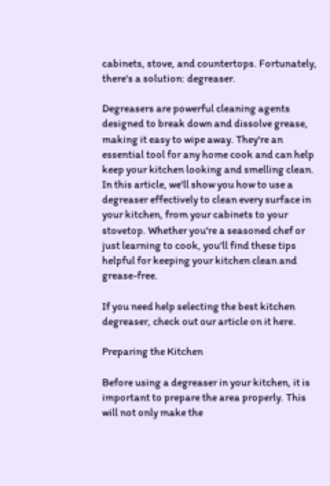cabinets, stove, and countertops. Fortunately, there's a solution: degreaser.

Degreasers are powerful cleaning agents designed to break down and dissolve grease, making it easy to wipe away. They're an essential tool for any home cook and can help keep your kitchen looking and smelling clean. In this article, we'll show you how to use a degreaser effectively to clean every surface in your kitchen, from your cabinets to your stovetop. Whether you're a seasoned chef or just learning to cook, you'll find these tips helpful for keeping your kitchen clean and grease-free.

If you need help selecting the best kitchen degreaser, check out our article on it here.

Preparing the Kitchen

Before using a degreaser in your kitchen, it is important to prepare the area properly. This will not only make the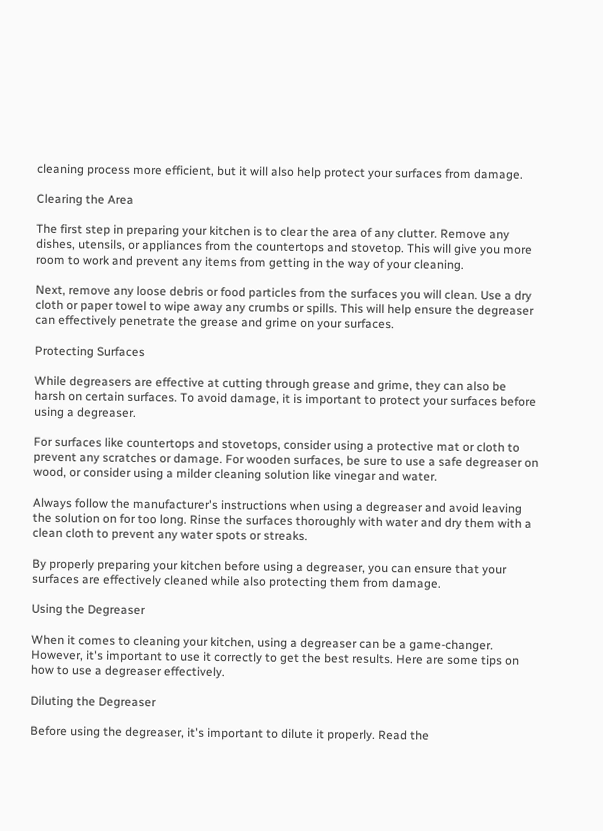cleaning process more efficient, but it will also help protect your surfaces from damage.

Clearing the Area

The first step in preparing your kitchen is to clear the area of any clutter. Remove any dishes, utensils, or appliances from the countertops and stovetop. This will give you more room to work and prevent any items from getting in the way of your cleaning.

Next, remove any loose debris or food particles from the surfaces you will clean. Use a dry cloth or paper towel to wipe away any crumbs or spills. This will help ensure the degreaser can effectively penetrate the grease and grime on your surfaces.

Protecting Surfaces

While degreasers are effective at cutting through grease and grime, they can also be harsh on certain surfaces. To avoid damage, it is important to protect your surfaces before using a degreaser.

For surfaces like countertops and stovetops, consider using a protective mat or cloth to prevent any scratches or damage. For wooden surfaces, be sure to use a safe degreaser on wood, or consider using a milder cleaning solution like vinegar and water.

Always follow the manufacturer's instructions when using a degreaser and avoid leaving the solution on for too long. Rinse the surfaces thoroughly with water and dry them with a clean cloth to prevent any water spots or streaks.

By properly preparing your kitchen before using a degreaser, you can ensure that your surfaces are effectively cleaned while also protecting them from damage.

Using the Degreaser

When it comes to cleaning your kitchen, using a degreaser can be a game-changer. However, it's important to use it correctly to get the best results. Here are some tips on how to use a degreaser effectively.

Diluting the Degreaser

Before using the degreaser, it's important to dilute it properly. Read the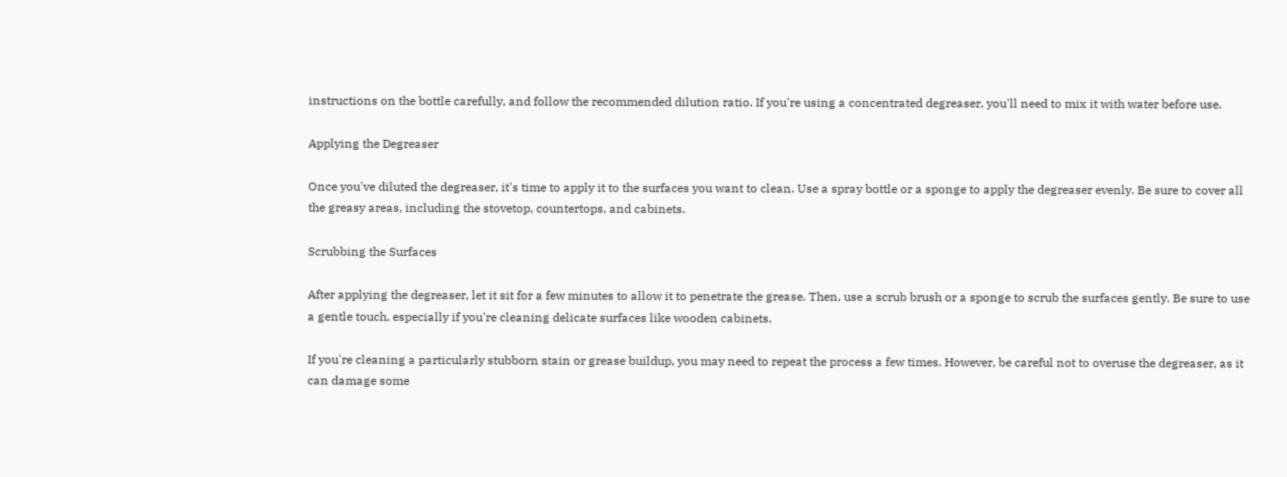instructions on the bottle carefully, and follow the recommended dilution ratio. If you're using a concentrated degreaser, you'll need to mix it with water before use.

Applying the Degreaser

Once you've diluted the degreaser, it's time to apply it to the surfaces you want to clean. Use a spray bottle or a sponge to apply the degreaser evenly. Be sure to cover all the greasy areas, including the stovetop, countertops, and cabinets.

Scrubbing the Surfaces

After applying the degreaser, let it sit for a few minutes to allow it to penetrate the grease. Then, use a scrub brush or a sponge to scrub the surfaces gently. Be sure to use a gentle touch, especially if you're cleaning delicate surfaces like wooden cabinets.

If you're cleaning a particularly stubborn stain or grease buildup, you may need to repeat the process a few times. However, be careful not to overuse the degreaser, as it can damage some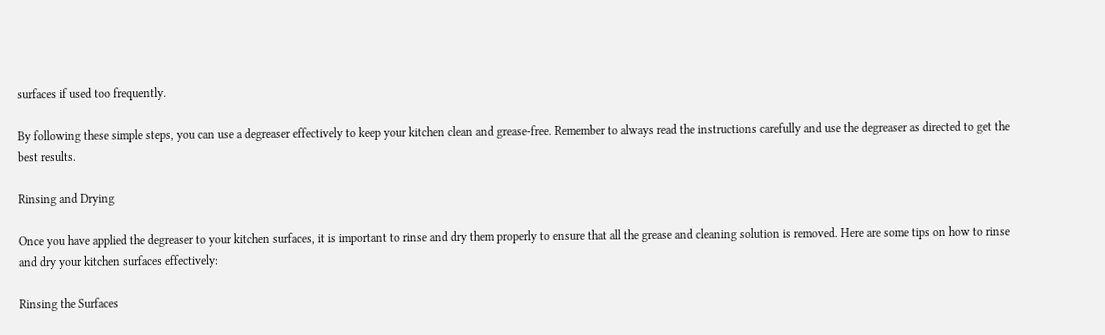surfaces if used too frequently.

By following these simple steps, you can use a degreaser effectively to keep your kitchen clean and grease-free. Remember to always read the instructions carefully and use the degreaser as directed to get the best results.

Rinsing and Drying

Once you have applied the degreaser to your kitchen surfaces, it is important to rinse and dry them properly to ensure that all the grease and cleaning solution is removed. Here are some tips on how to rinse and dry your kitchen surfaces effectively:

Rinsing the Surfaces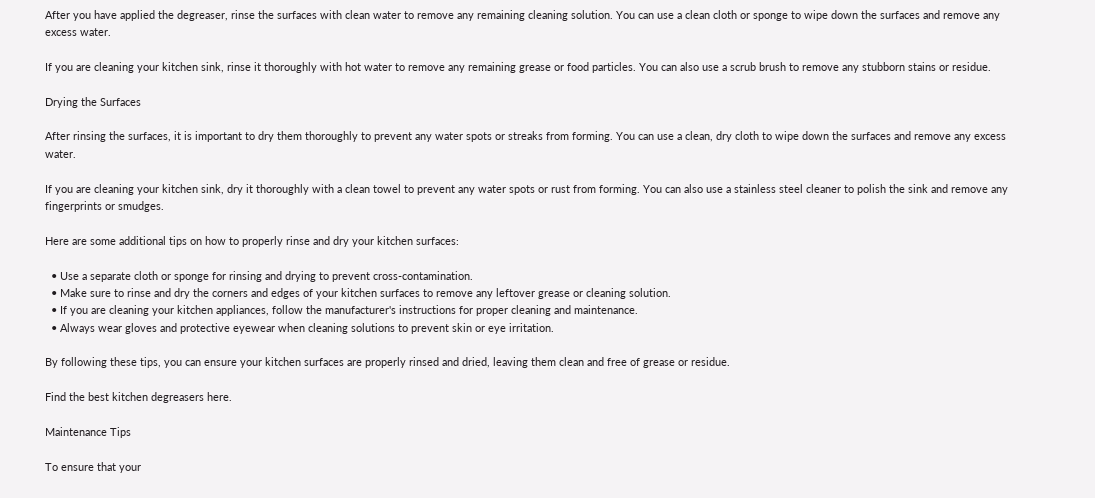After you have applied the degreaser, rinse the surfaces with clean water to remove any remaining cleaning solution. You can use a clean cloth or sponge to wipe down the surfaces and remove any excess water.

If you are cleaning your kitchen sink, rinse it thoroughly with hot water to remove any remaining grease or food particles. You can also use a scrub brush to remove any stubborn stains or residue.

Drying the Surfaces

After rinsing the surfaces, it is important to dry them thoroughly to prevent any water spots or streaks from forming. You can use a clean, dry cloth to wipe down the surfaces and remove any excess water.

If you are cleaning your kitchen sink, dry it thoroughly with a clean towel to prevent any water spots or rust from forming. You can also use a stainless steel cleaner to polish the sink and remove any fingerprints or smudges.

Here are some additional tips on how to properly rinse and dry your kitchen surfaces:

  • Use a separate cloth or sponge for rinsing and drying to prevent cross-contamination.
  • Make sure to rinse and dry the corners and edges of your kitchen surfaces to remove any leftover grease or cleaning solution.
  • If you are cleaning your kitchen appliances, follow the manufacturer's instructions for proper cleaning and maintenance.
  • Always wear gloves and protective eyewear when cleaning solutions to prevent skin or eye irritation.

By following these tips, you can ensure your kitchen surfaces are properly rinsed and dried, leaving them clean and free of grease or residue.

Find the best kitchen degreasers here.

Maintenance Tips

To ensure that your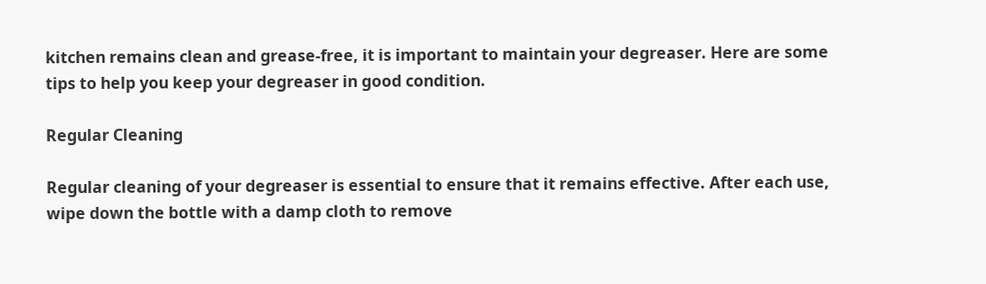kitchen remains clean and grease-free, it is important to maintain your degreaser. Here are some tips to help you keep your degreaser in good condition.

Regular Cleaning

Regular cleaning of your degreaser is essential to ensure that it remains effective. After each use, wipe down the bottle with a damp cloth to remove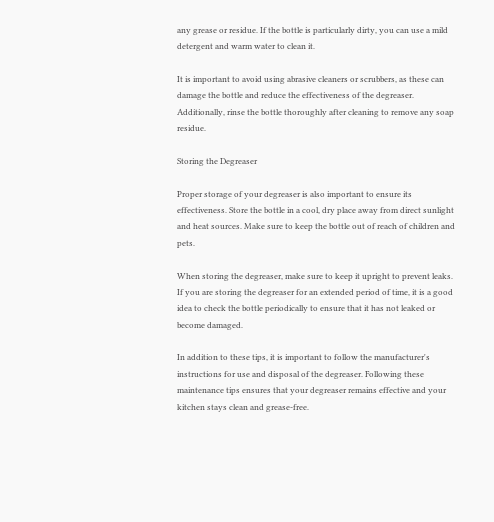any grease or residue. If the bottle is particularly dirty, you can use a mild detergent and warm water to clean it.

It is important to avoid using abrasive cleaners or scrubbers, as these can damage the bottle and reduce the effectiveness of the degreaser. Additionally, rinse the bottle thoroughly after cleaning to remove any soap residue.

Storing the Degreaser

Proper storage of your degreaser is also important to ensure its effectiveness. Store the bottle in a cool, dry place away from direct sunlight and heat sources. Make sure to keep the bottle out of reach of children and pets.

When storing the degreaser, make sure to keep it upright to prevent leaks. If you are storing the degreaser for an extended period of time, it is a good idea to check the bottle periodically to ensure that it has not leaked or become damaged.

In addition to these tips, it is important to follow the manufacturer's instructions for use and disposal of the degreaser. Following these maintenance tips ensures that your degreaser remains effective and your kitchen stays clean and grease-free.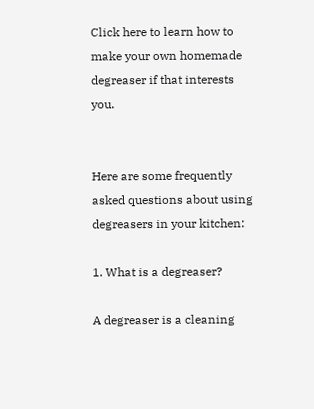Click here to learn how to make your own homemade degreaser if that interests you.


Here are some frequently asked questions about using degreasers in your kitchen:

1. What is a degreaser?

A degreaser is a cleaning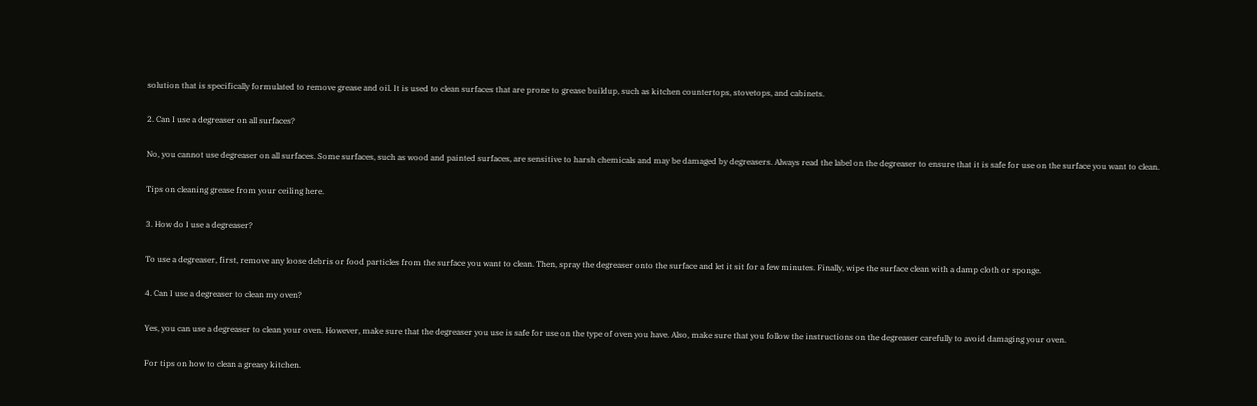solution that is specifically formulated to remove grease and oil. It is used to clean surfaces that are prone to grease buildup, such as kitchen countertops, stovetops, and cabinets.

2. Can I use a degreaser on all surfaces?

No, you cannot use degreaser on all surfaces. Some surfaces, such as wood and painted surfaces, are sensitive to harsh chemicals and may be damaged by degreasers. Always read the label on the degreaser to ensure that it is safe for use on the surface you want to clean.

Tips on cleaning grease from your ceiling here.

3. How do I use a degreaser?

To use a degreaser, first, remove any loose debris or food particles from the surface you want to clean. Then, spray the degreaser onto the surface and let it sit for a few minutes. Finally, wipe the surface clean with a damp cloth or sponge.

4. Can I use a degreaser to clean my oven?

Yes, you can use a degreaser to clean your oven. However, make sure that the degreaser you use is safe for use on the type of oven you have. Also, make sure that you follow the instructions on the degreaser carefully to avoid damaging your oven.

For tips on how to clean a greasy kitchen.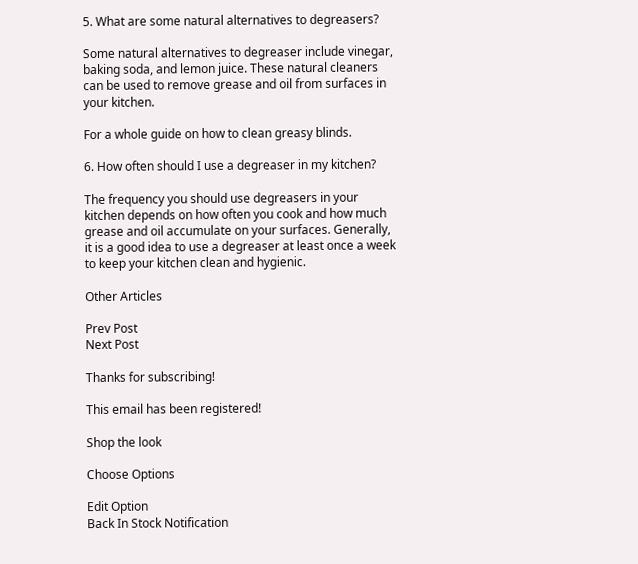5. What are some natural alternatives to degreasers?

Some natural alternatives to degreaser include vinegar, baking soda, and lemon juice. These natural cleaners can be used to remove grease and oil from surfaces in your kitchen.

For a whole guide on how to clean greasy blinds.

6. How often should I use a degreaser in my kitchen?

The frequency you should use degreasers in your kitchen depends on how often you cook and how much grease and oil accumulate on your surfaces. Generally, it is a good idea to use a degreaser at least once a week to keep your kitchen clean and hygienic.

Other Articles

Prev Post
Next Post

Thanks for subscribing!

This email has been registered!

Shop the look

Choose Options

Edit Option
Back In Stock Notification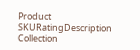Product SKURatingDescription Collection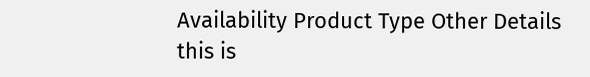Availability Product Type Other Details
this is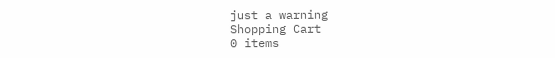just a warning
Shopping Cart
0 items